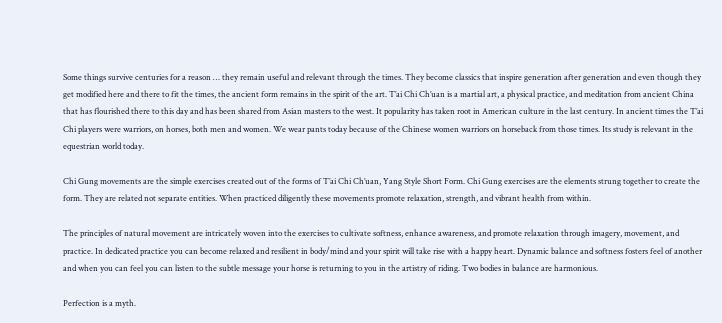Some things survive centuries for a reason … they remain useful and relevant through the times. They become classics that inspire generation after generation and even though they get modified here and there to fit the times, the ancient form remains in the spirit of the art. T’ai Chi Ch’uan is a martial art, a physical practice, and meditation from ancient China that has flourished there to this day and has been shared from Asian masters to the west. It popularity has taken root in American culture in the last century. In ancient times the T’ai Chi players were warriors, on horses, both men and women. We wear pants today because of the Chinese women warriors on horseback from those times. Its study is relevant in the equestrian world today.

Chi Gung movements are the simple exercises created out of the forms of T’ai Chi Ch’uan, Yang Style Short Form. Chi Gung exercises are the elements strung together to create the form. They are related not separate entities. When practiced diligently these movements promote relaxation, strength, and vibrant health from within.

The principles of natural movement are intricately woven into the exercises to cultivate softness, enhance awareness, and promote relaxation through imagery, movement, and practice. In dedicated practice you can become relaxed and resilient in body/mind and your spirit will take rise with a happy heart. Dynamic balance and softness fosters feel of another and when you can feel you can listen to the subtle message your horse is returning to you in the artistry of riding. Two bodies in balance are harmonious.

Perfection is a myth.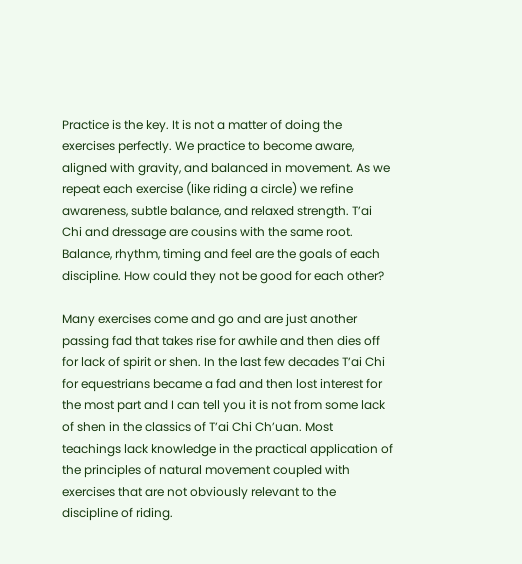Practice is the key. It is not a matter of doing the exercises perfectly. We practice to become aware, aligned with gravity, and balanced in movement. As we repeat each exercise (like riding a circle) we refine awareness, subtle balance, and relaxed strength. T’ai Chi and dressage are cousins with the same root. Balance, rhythm, timing and feel are the goals of each discipline. How could they not be good for each other?

Many exercises come and go and are just another passing fad that takes rise for awhile and then dies off for lack of spirit or shen. In the last few decades T’ai Chi for equestrians became a fad and then lost interest for the most part and I can tell you it is not from some lack of shen in the classics of T’ai Chi Ch’uan. Most teachings lack knowledge in the practical application of the principles of natural movement coupled with exercises that are not obviously relevant to the discipline of riding.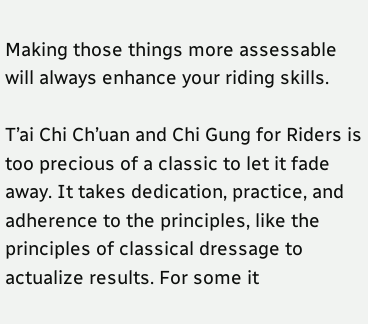Making those things more assessable will always enhance your riding skills.

T’ai Chi Ch’uan and Chi Gung for Riders is too precious of a classic to let it fade away. It takes dedication, practice, and adherence to the principles, like the principles of classical dressage to actualize results. For some it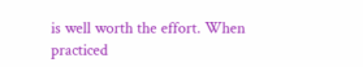is well worth the effort. When practiced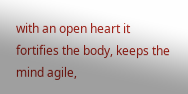with an open heart it fortifies the body, keeps the mind agile,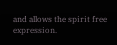and allows the spirit free expression.